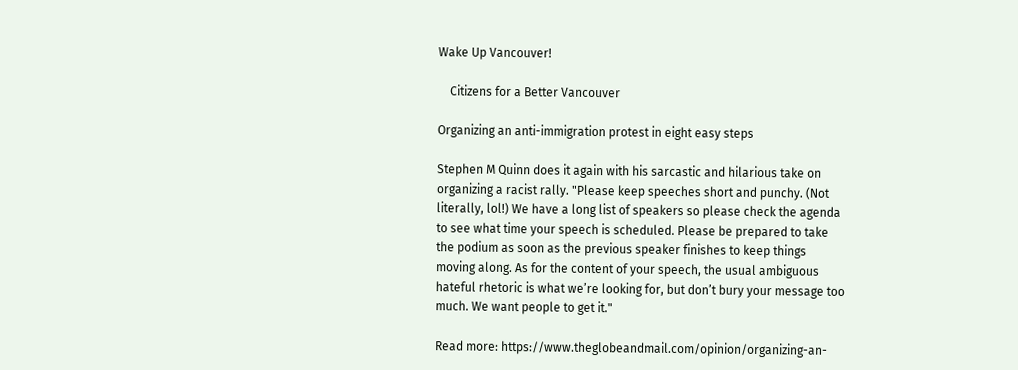Wake Up Vancouver!

    Citizens for a Better Vancouver

Organizing an anti-immigration protest in eight easy steps

Stephen M Quinn does it again with his sarcastic and hilarious take on organizing a racist rally. "Please keep speeches short and punchy. (Not literally, lol!) We have a long list of speakers so please check the agenda to see what time your speech is scheduled. Please be prepared to take the podium as soon as the previous speaker finishes to keep things moving along. As for the content of your speech, the usual ambiguous hateful rhetoric is what we’re looking for, but don’t bury your message too much. We want people to get it."

Read more: https://www.theglobeandmail.com/opinion/organizing-an-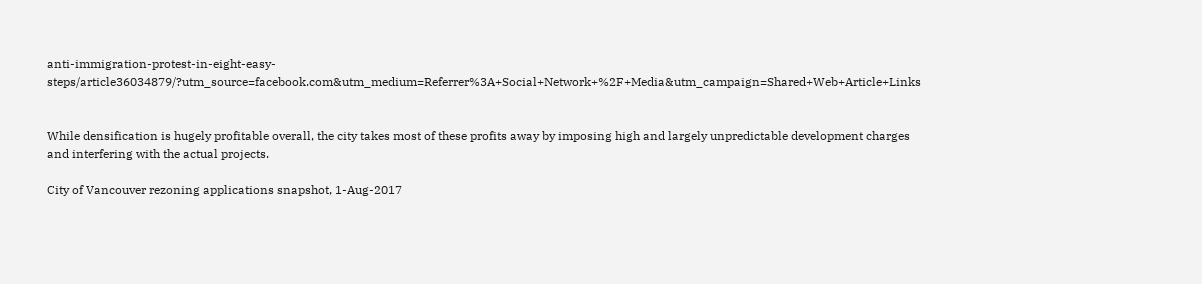anti-immigration-protest-in-eight-easy-steps/article36034879/?utm_source=facebook.com&utm_medium=Referrer%3A+Social+Network+%2F+Media&utm_campaign=Shared+Web+Article+Links


While densification is hugely profitable overall, the city takes most of these profits away by imposing high and largely unpredictable development charges and interfering with the actual projects.

City of Vancouver rezoning applications snapshot, 1-Aug-2017